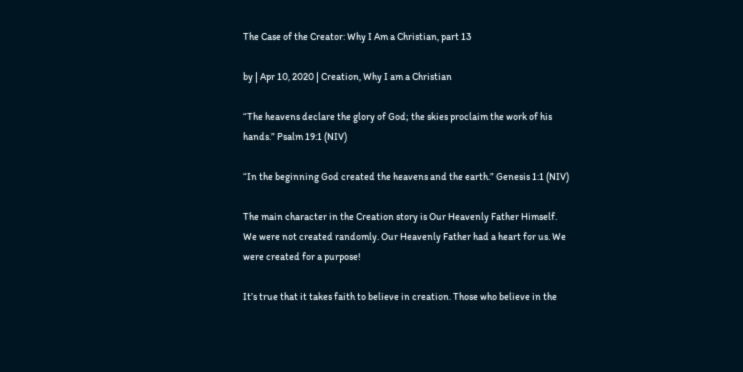The Case of the Creator: Why I Am a Christian, part 13

by | Apr 10, 2020 | Creation, Why I am a Christian

“The heavens declare the glory of God; the skies proclaim the work of his hands.” Psalm 19:1 (NIV)

“In the beginning God created the heavens and the earth.” Genesis 1:1 (NIV)

The main character in the Creation story is Our Heavenly Father Himself. We were not created randomly. Our Heavenly Father had a heart for us. We were created for a purpose!

It’s true that it takes faith to believe in creation. Those who believe in the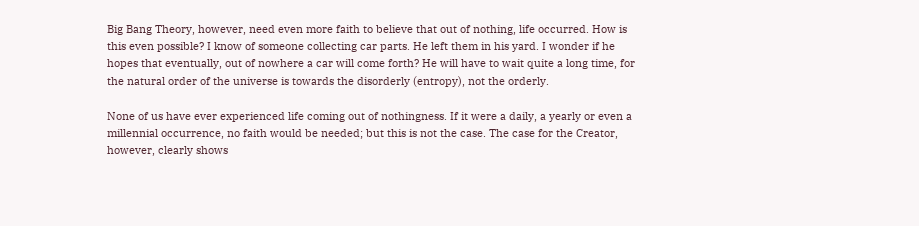Big Bang Theory, however, need even more faith to believe that out of nothing, life occurred. How is this even possible? I know of someone collecting car parts. He left them in his yard. I wonder if he hopes that eventually, out of nowhere a car will come forth? He will have to wait quite a long time, for the natural order of the universe is towards the disorderly (entropy), not the orderly.

None of us have ever experienced life coming out of nothingness. If it were a daily, a yearly or even a millennial occurrence, no faith would be needed; but this is not the case. The case for the Creator, however, clearly shows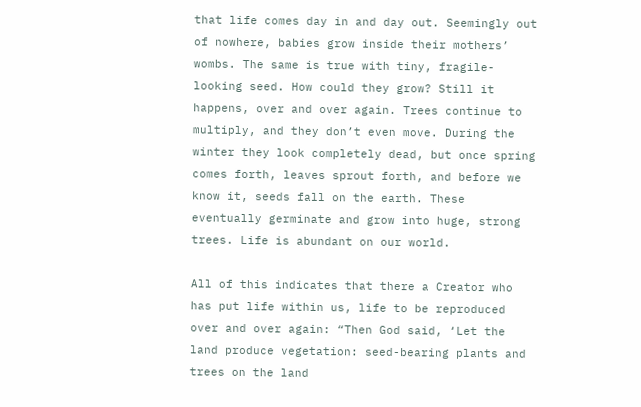that life comes day in and day out. Seemingly out of nowhere, babies grow inside their mothers’ wombs. The same is true with tiny, fragile-looking seed. How could they grow? Still it happens, over and over again. Trees continue to multiply, and they don’t even move. During the winter they look completely dead, but once spring comes forth, leaves sprout forth, and before we know it, seeds fall on the earth. These eventually germinate and grow into huge, strong trees. Life is abundant on our world.

All of this indicates that there a Creator who has put life within us, life to be reproduced over and over again: “Then God said, ‘Let the land produce vegetation: seed-bearing plants and trees on the land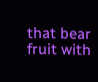that bear fruit with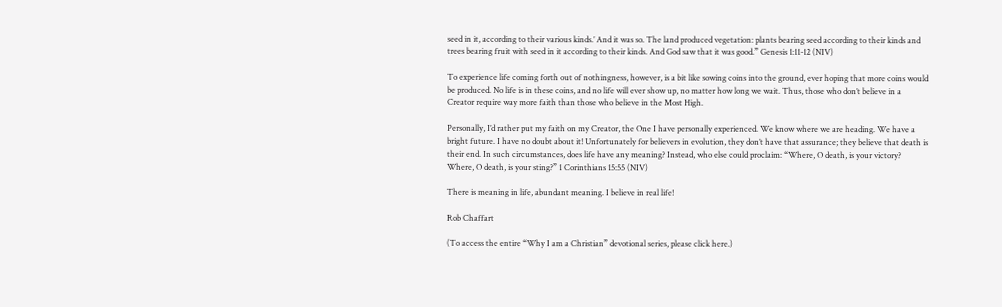seed in it, according to their various kinds.’ And it was so. The land produced vegetation: plants bearing seed according to their kinds and trees bearing fruit with seed in it according to their kinds. And God saw that it was good.” Genesis 1:11-12 (NIV)

To experience life coming forth out of nothingness, however, is a bit like sowing coins into the ground, ever hoping that more coins would be produced. No life is in these coins, and no life will ever show up, no matter how long we wait. Thus, those who don’t believe in a Creator require way more faith than those who believe in the Most High.

Personally, I’d rather put my faith on my Creator, the One I have personally experienced. We know where we are heading. We have a bright future. I have no doubt about it! Unfortunately for believers in evolution, they don’t have that assurance; they believe that death is their end. In such circumstances, does life have any meaning? Instead, who else could proclaim: “Where, O death, is your victory? Where, O death, is your sting?” 1 Corinthians 15:55 (NIV)

There is meaning in life, abundant meaning. I believe in real life!

Rob Chaffart

(To access the entire “Why I am a Christian” devotional series, please click here.)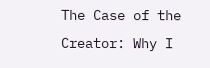The Case of the Creator: Why I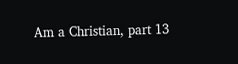Am a Christian, part 13